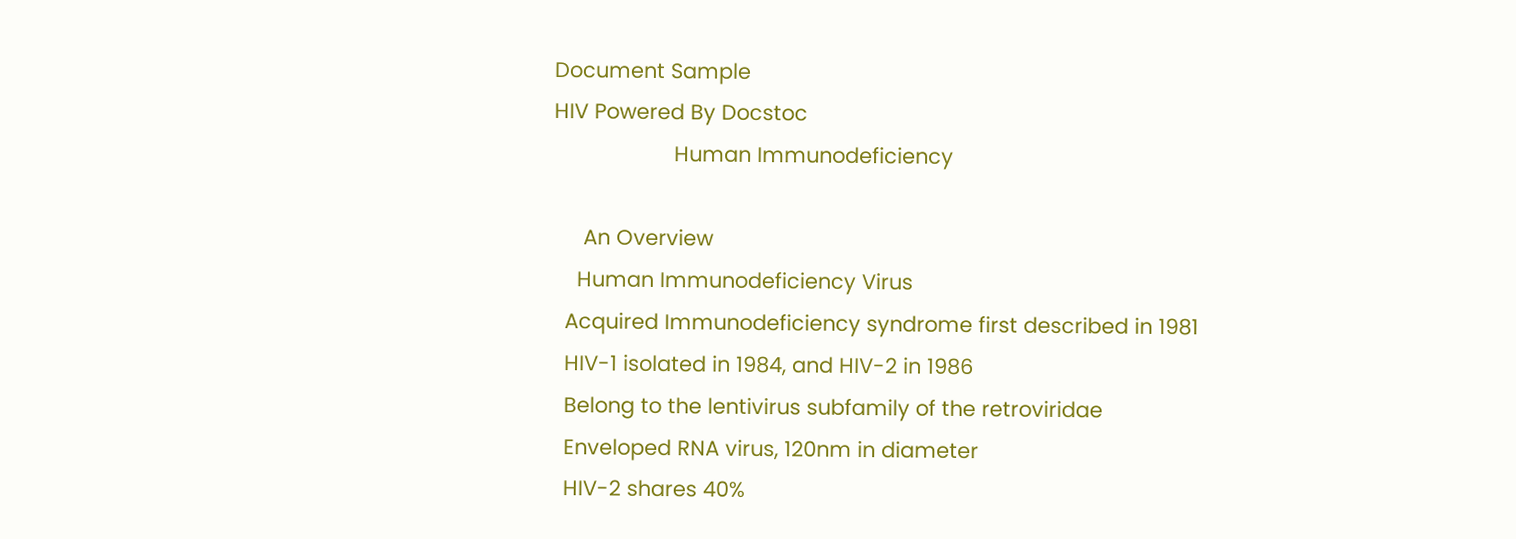Document Sample
HIV Powered By Docstoc
                    Human Immunodeficiency

     An Overview
    Human Immunodeficiency Virus
  Acquired Immunodeficiency syndrome first described in 1981
  HIV-1 isolated in 1984, and HIV-2 in 1986
  Belong to the lentivirus subfamily of the retroviridae
  Enveloped RNA virus, 120nm in diameter
  HIV-2 shares 40%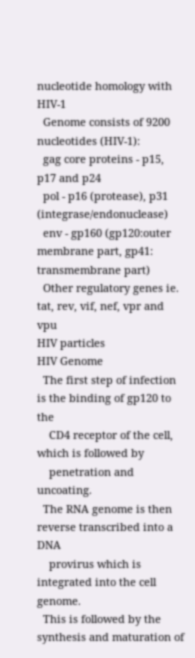nucleotide homology with HIV-1
  Genome consists of 9200 nucleotides (HIV-1):
  gag core proteins - p15, p17 and p24
  pol - p16 (protease), p31 (integrase/endonuclease)
  env - gp160 (gp120:outer membrane part, gp41: transmembrane part)
  Other regulatory genes ie. tat, rev, vif, nef, vpr and vpu
HIV particles
HIV Genome
  The first step of infection is the binding of gp120 to the
    CD4 receptor of the cell, which is followed by
    penetration and uncoating.
  The RNA genome is then reverse transcribed into a DNA
    provirus which is integrated into the cell genome.
  This is followed by the synthesis and maturation of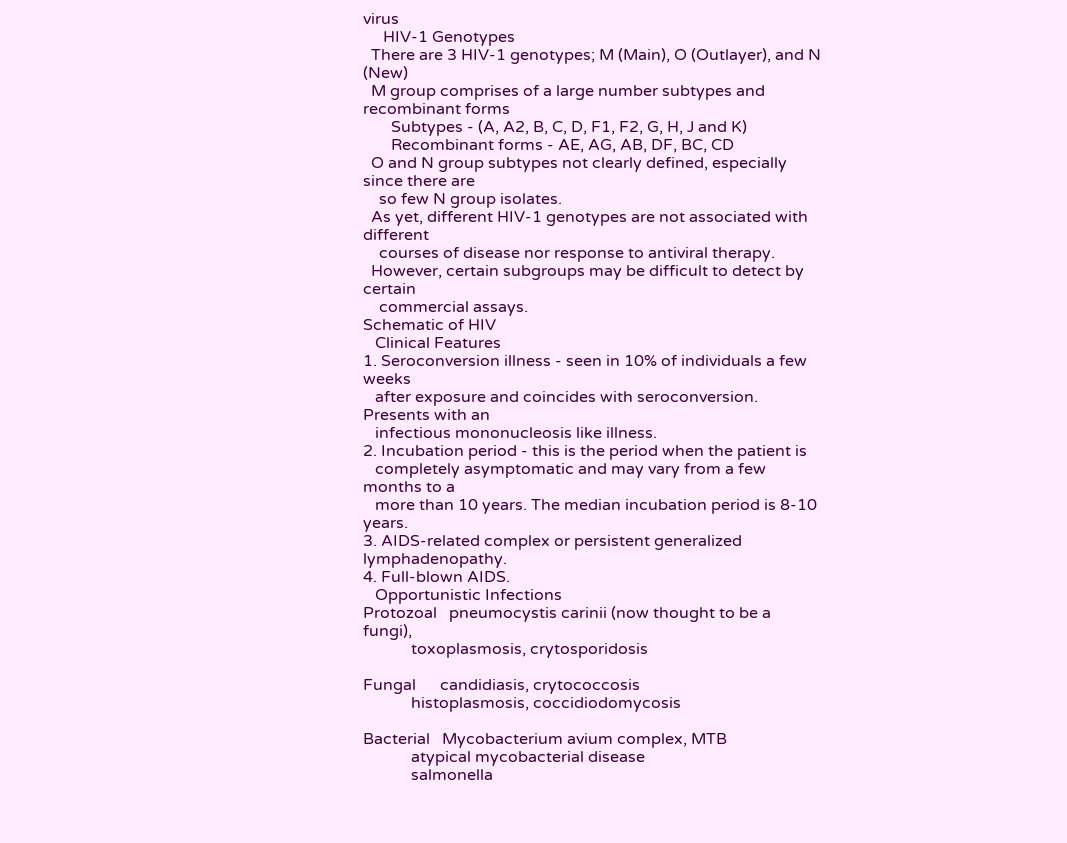virus
     HIV-1 Genotypes
  There are 3 HIV-1 genotypes; M (Main), O (Outlayer), and N (New)
  M group comprises of a large number subtypes and recombinant forms
       Subtypes - (A, A2, B, C, D, F1, F2, G, H, J and K)
       Recombinant forms - AE, AG, AB, DF, BC, CD
  O and N group subtypes not clearly defined, especially since there are
    so few N group isolates.
  As yet, different HIV-1 genotypes are not associated with different
    courses of disease nor response to antiviral therapy.
  However, certain subgroups may be difficult to detect by certain
    commercial assays.
Schematic of HIV
   Clinical Features
1. Seroconversion illness - seen in 10% of individuals a few weeks
   after exposure and coincides with seroconversion. Presents with an
   infectious mononucleosis like illness.
2. Incubation period - this is the period when the patient is
   completely asymptomatic and may vary from a few months to a
   more than 10 years. The median incubation period is 8-10 years.
3. AIDS-related complex or persistent generalized lymphadenopathy.
4. Full-blown AIDS.
   Opportunistic Infections
Protozoal   pneumocystis carinii (now thought to be a fungi),
            toxoplasmosis, crytosporidosis

Fungal      candidiasis, crytococcosis
            histoplasmosis, coccidiodomycosis

Bacterial   Mycobacterium avium complex, MTB
            atypical mycobacterial disease
            salmonella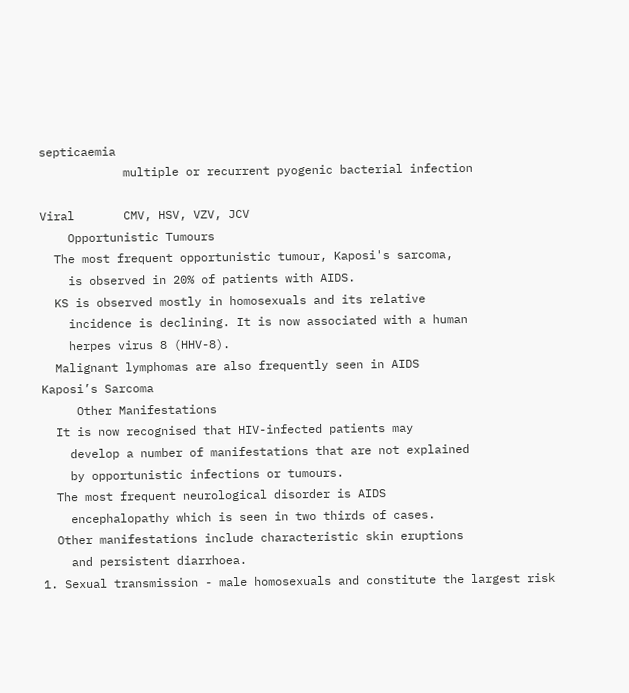septicaemia
            multiple or recurrent pyogenic bacterial infection

Viral       CMV, HSV, VZV, JCV
    Opportunistic Tumours
  The most frequent opportunistic tumour, Kaposi's sarcoma,
    is observed in 20% of patients with AIDS.
  KS is observed mostly in homosexuals and its relative
    incidence is declining. It is now associated with a human
    herpes virus 8 (HHV-8).
  Malignant lymphomas are also frequently seen in AIDS
Kaposi’s Sarcoma
     Other Manifestations
  It is now recognised that HIV-infected patients may
    develop a number of manifestations that are not explained
    by opportunistic infections or tumours.
  The most frequent neurological disorder is AIDS
    encephalopathy which is seen in two thirds of cases.
  Other manifestations include characteristic skin eruptions
    and persistent diarrhoea.
1. Sexual transmission - male homosexuals and constitute the largest risk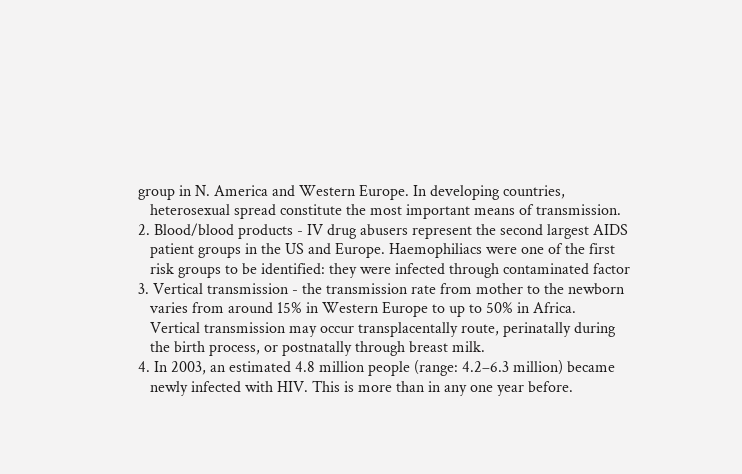group in N. America and Western Europe. In developing countries,
   heterosexual spread constitute the most important means of transmission.
2. Blood/blood products - IV drug abusers represent the second largest AIDS
   patient groups in the US and Europe. Haemophiliacs were one of the first
   risk groups to be identified: they were infected through contaminated factor
3. Vertical transmission - the transmission rate from mother to the newborn
   varies from around 15% in Western Europe to up to 50% in Africa.
   Vertical transmission may occur transplacentally route, perinatally during
   the birth process, or postnatally through breast milk.
4. In 2003, an estimated 4.8 million people (range: 4.2–6.3 million) became
   newly infected with HIV. This is more than in any one year before.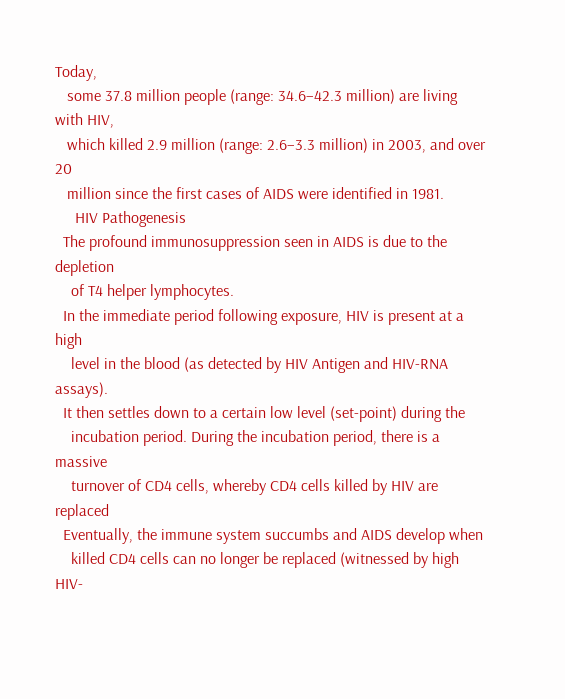Today,
   some 37.8 million people (range: 34.6–42.3 million) are living with HIV,
   which killed 2.9 million (range: 2.6–3.3 million) in 2003, and over 20
   million since the first cases of AIDS were identified in 1981.
     HIV Pathogenesis
  The profound immunosuppression seen in AIDS is due to the depletion
    of T4 helper lymphocytes.
  In the immediate period following exposure, HIV is present at a high
    level in the blood (as detected by HIV Antigen and HIV-RNA assays).
  It then settles down to a certain low level (set-point) during the
    incubation period. During the incubation period, there is a massive
    turnover of CD4 cells, whereby CD4 cells killed by HIV are replaced
  Eventually, the immune system succumbs and AIDS develop when
    killed CD4 cells can no longer be replaced (witnessed by high HIV-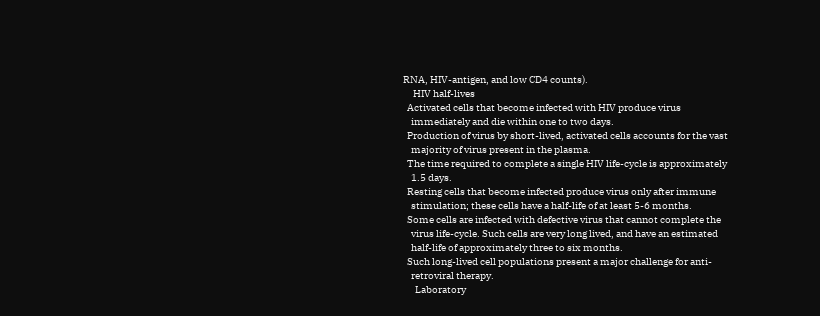RNA, HIV-antigen, and low CD4 counts).
     HIV half-lives
  Activated cells that become infected with HIV produce virus
    immediately and die within one to two days.
  Production of virus by short-lived, activated cells accounts for the vast
    majority of virus present in the plasma.
  The time required to complete a single HIV life-cycle is approximately
    1.5 days.
  Resting cells that become infected produce virus only after immune
    stimulation; these cells have a half-life of at least 5-6 months.
  Some cells are infected with defective virus that cannot complete the
    virus life-cycle. Such cells are very long lived, and have an estimated
    half-life of approximately three to six months.
  Such long-lived cell populations present a major challenge for anti-
    retroviral therapy.
      Laboratory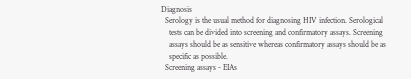Diagnosis
  Serology is the usual method for diagnosing HIV infection. Serological
    tests can be divided into screening and confirmatory assays. Screening
    assays should be as sensitive whereas confirmatory assays should be as
    specific as possible.
  Screening assays - EIAs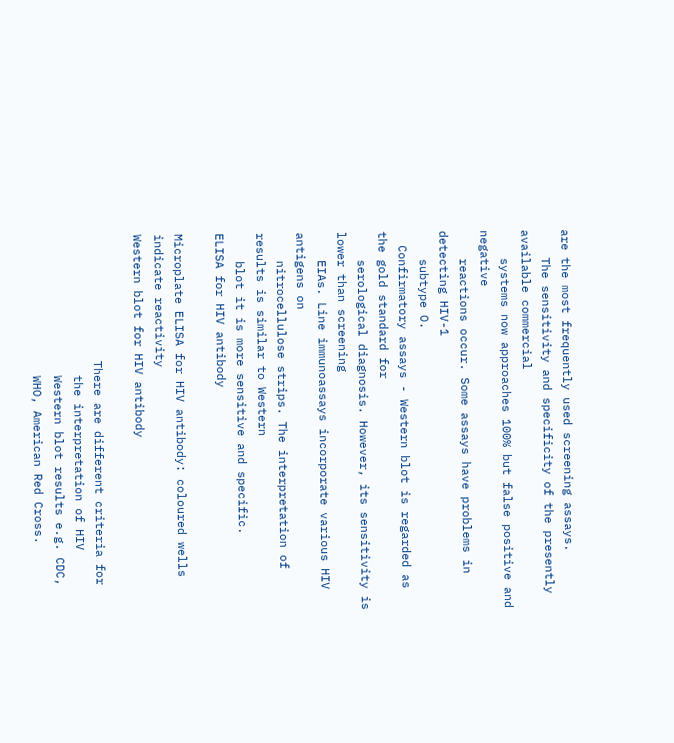are the most frequently used screening assays.
    The sensitivity and specificity of the presently available commercial
    systems now approaches 100% but false positive and negative
    reactions occur. Some assays have problems in detecting HIV-1
    subtype O.
  Confirmatory assays - Western blot is regarded as the gold standard for
    serological diagnosis. However, its sensitivity is lower than screening
    EIAs. Line immunoassays incorporate various HIV antigens on
    nitrocellulose strips. The interpretation of results is similar to Western
    blot it is more sensitive and specific.
ELISA for HIV antibody

Microplate ELISA for HIV antibody: coloured wells
indicate reactivity
Western blot for HIV antibody

                  There are different criteria for
                    the interpretation of HIV
                    Western blot results e.g. CDC,
                    WHO, American Red Cross.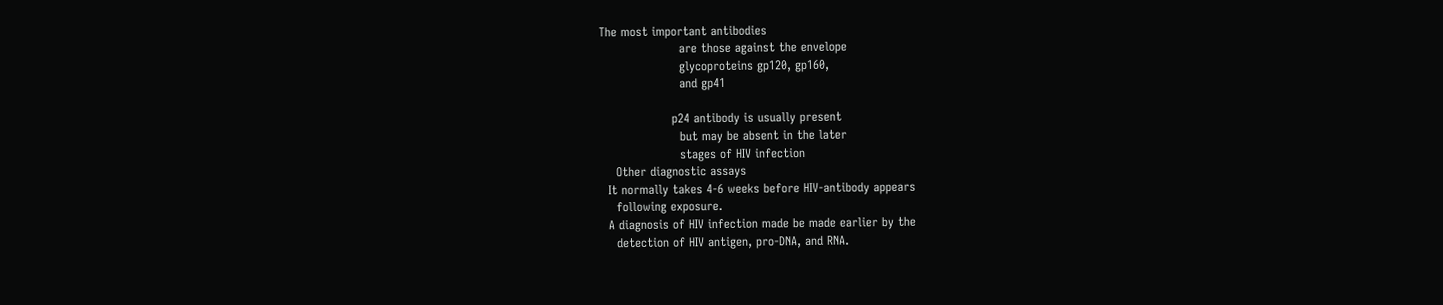The most important antibodies
                    are those against the envelope
                    glycoproteins gp120, gp160,
                    and gp41

                  p24 antibody is usually present
                    but may be absent in the later
                    stages of HIV infection
    Other diagnostic assays
  It normally takes 4-6 weeks before HIV-antibody appears
    following exposure.
  A diagnosis of HIV infection made be made earlier by the
    detection of HIV antigen, pro-DNA, and RNA.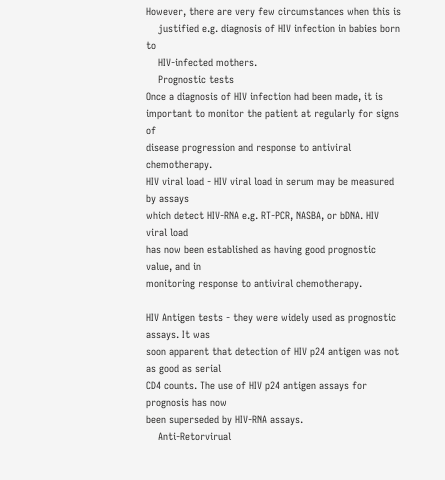However, there are very few circumstances when this is
    justified e.g. diagnosis of HIV infection in babies born to
    HIV-infected mothers.
    Prognostic tests
Once a diagnosis of HIV infection had been made, it is
important to monitor the patient at regularly for signs of
disease progression and response to antiviral chemotherapy.
HIV viral load - HIV viral load in serum may be measured by assays
which detect HIV-RNA e.g. RT-PCR, NASBA, or bDNA. HIV viral load
has now been established as having good prognostic value, and in
monitoring response to antiviral chemotherapy.

HIV Antigen tests - they were widely used as prognostic assays. It was
soon apparent that detection of HIV p24 antigen was not as good as serial
CD4 counts. The use of HIV p24 antigen assays for prognosis has now
been superseded by HIV-RNA assays.
    Anti-Retorvirual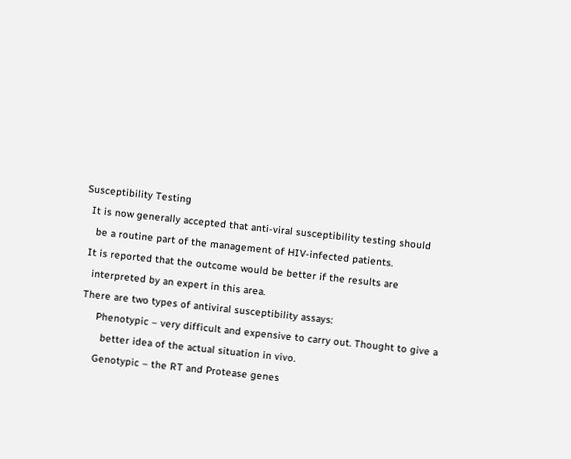Susceptibility Testing
  It is now generally accepted that anti-viral susceptibility testing should
    be a routine part of the management of HIV-infected patients.
  It is reported that the outcome would be better if the results are
    interpreted by an expert in this area.
  There are two types of antiviral susceptibility assays:
       Phenotypic – very difficult and expensive to carry out. Thought to give a
         better idea of the actual situation in vivo.
       Genotypic – the RT and Protease genes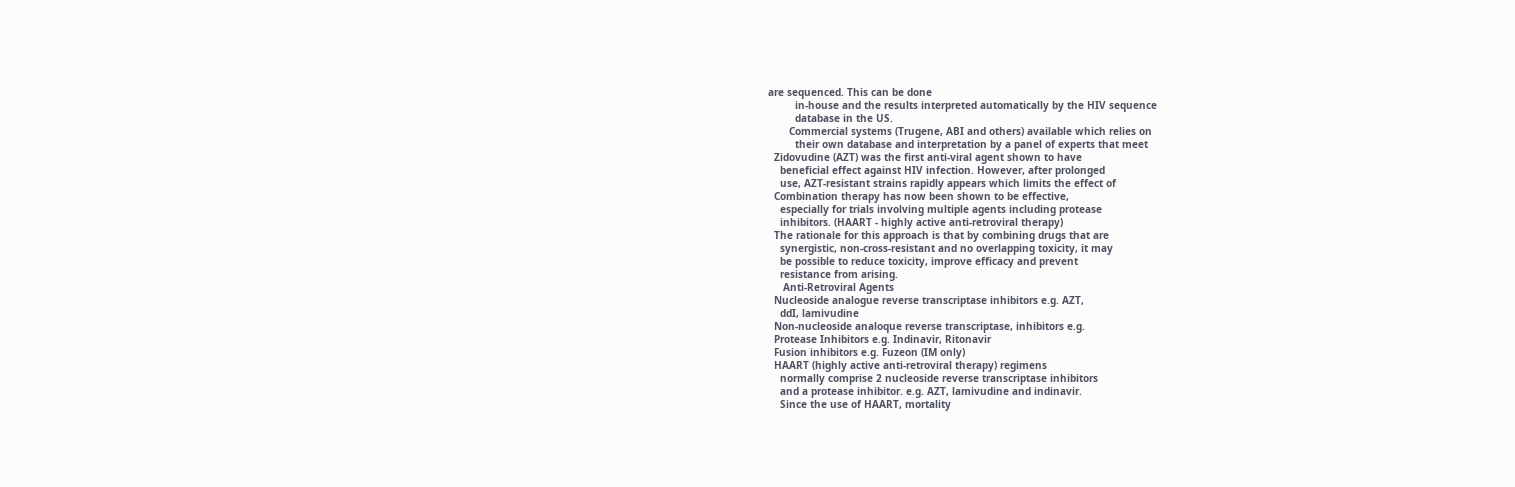are sequenced. This can be done
         in-house and the results interpreted automatically by the HIV sequence
         database in the US.
       Commercial systems (Trugene, ABI and others) available which relies on
         their own database and interpretation by a panel of experts that meet
  Zidovudine (AZT) was the first anti-viral agent shown to have
    beneficial effect against HIV infection. However, after prolonged
    use, AZT-resistant strains rapidly appears which limits the effect of
  Combination therapy has now been shown to be effective,
    especially for trials involving multiple agents including protease
    inhibitors. (HAART - highly active anti-retroviral therapy)
  The rationale for this approach is that by combining drugs that are
    synergistic, non-cross-resistant and no overlapping toxicity, it may
    be possible to reduce toxicity, improve efficacy and prevent
    resistance from arising.
     Anti-Retroviral Agents
  Nucleoside analogue reverse transcriptase inhibitors e.g. AZT,
    ddI, lamivudine
  Non-nucleoside analoque reverse transcriptase, inhibitors e.g.
  Protease Inhibitors e.g. Indinavir, Ritonavir
  Fusion inhibitors e.g. Fuzeon (IM only)
  HAART (highly active anti-retroviral therapy) regimens
    normally comprise 2 nucleoside reverse transcriptase inhibitors
    and a protease inhibitor. e.g. AZT, lamivudine and indinavir.
    Since the use of HAART, mortality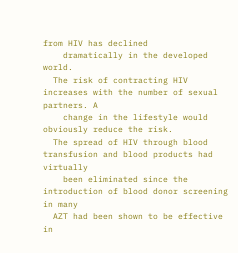from HIV has declined
    dramatically in the developed world.
  The risk of contracting HIV increases with the number of sexual partners. A
    change in the lifestyle would obviously reduce the risk.
  The spread of HIV through blood transfusion and blood products had virtually
    been eliminated since the introduction of blood donor screening in many
  AZT had been shown to be effective in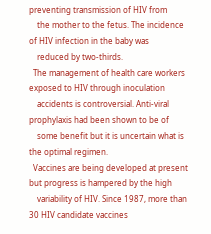preventing transmission of HIV from
    the mother to the fetus. The incidence of HIV infection in the baby was
    reduced by two-thirds.
  The management of health care workers exposed to HIV through inoculation
    accidents is controversial. Anti-viral prophylaxis had been shown to be of
    some benefit but it is uncertain what is the optimal regimen.
  Vaccines are being developed at present but progress is hampered by the high
    variability of HIV. Since 1987, more than 30 HIV candidate vaccines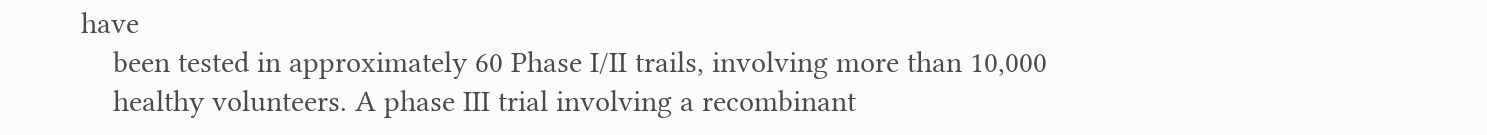have
    been tested in approximately 60 Phase I/II trails, involving more than 10,000
    healthy volunteers. A phase III trial involving a recombinant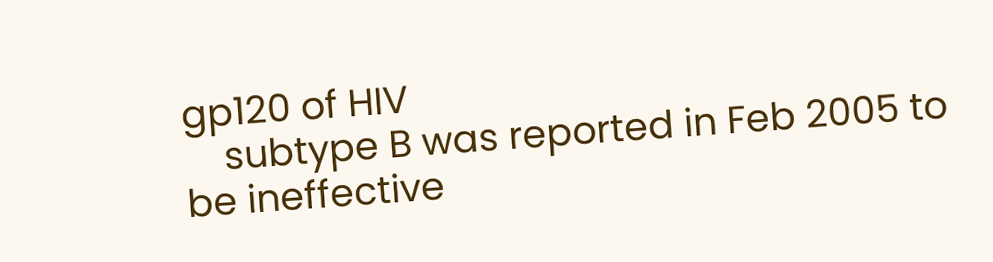gp120 of HIV
    subtype B was reported in Feb 2005 to be ineffective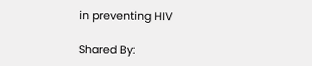in preventing HIV

Shared By: